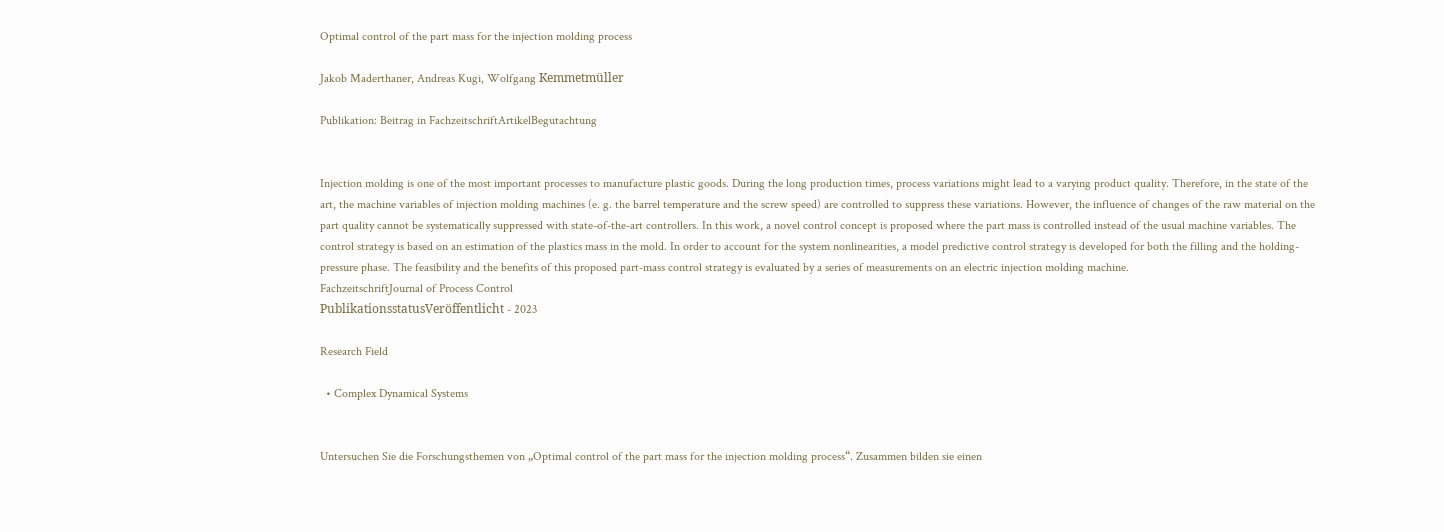Optimal control of the part mass for the injection molding process

Jakob Maderthaner, Andreas Kugi, Wolfgang Kemmetmüller

Publikation: Beitrag in FachzeitschriftArtikelBegutachtung


Injection molding is one of the most important processes to manufacture plastic goods. During the long production times, process variations might lead to a varying product quality. Therefore, in the state of the art, the machine variables of injection molding machines (e. g. the barrel temperature and the screw speed) are controlled to suppress these variations. However, the influence of changes of the raw material on the part quality cannot be systematically suppressed with state-of-the-art controllers. In this work, a novel control concept is proposed where the part mass is controlled instead of the usual machine variables. The control strategy is based on an estimation of the plastics mass in the mold. In order to account for the system nonlinearities, a model predictive control strategy is developed for both the filling and the holding-pressure phase. The feasibility and the benefits of this proposed part-mass control strategy is evaluated by a series of measurements on an electric injection molding machine.
FachzeitschriftJournal of Process Control
PublikationsstatusVeröffentlicht - 2023

Research Field

  • Complex Dynamical Systems


Untersuchen Sie die Forschungsthemen von „Optimal control of the part mass for the injection molding process“. Zusammen bilden sie einen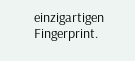einzigartigen Fingerprint.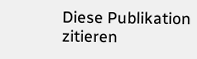Diese Publikation zitieren